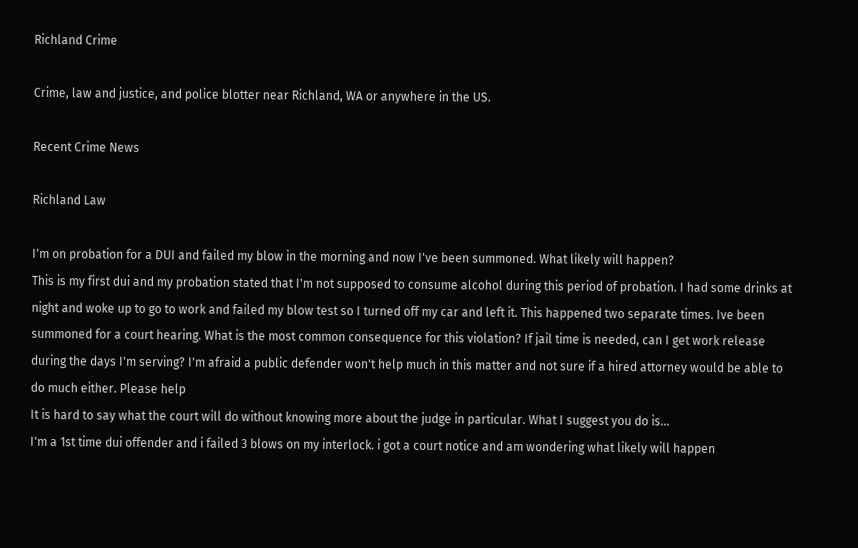Richland Crime

Crime, law and justice, and police blotter near Richland, WA or anywhere in the US.

Recent Crime News

Richland Law

I'm on probation for a DUI and failed my blow in the morning and now I've been summoned. What likely will happen?
This is my first dui and my probation stated that I'm not supposed to consume alcohol during this period of probation. I had some drinks at night and woke up to go to work and failed my blow test so I turned off my car and left it. This happened two separate times. Ive been summoned for a court hearing. What is the most common consequence for this violation? If jail time is needed, can I get work release during the days I'm serving? I'm afraid a public defender won't help much in this matter and not sure if a hired attorney would be able to do much either. Please help
It is hard to say what the court will do without knowing more about the judge in particular. What I suggest you do is...
I'm a 1st time dui offender and i failed 3 blows on my interlock. i got a court notice and am wondering what likely will happen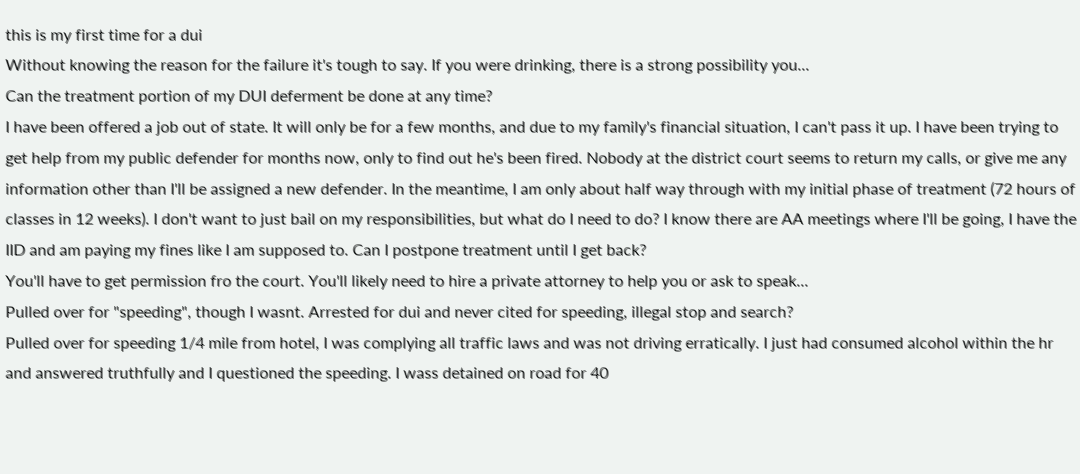this is my first time for a dui
Without knowing the reason for the failure it's tough to say. If you were drinking, there is a strong possibility you...
Can the treatment portion of my DUI deferment be done at any time?
I have been offered a job out of state. It will only be for a few months, and due to my family's financial situation, I can't pass it up. I have been trying to get help from my public defender for months now, only to find out he's been fired. Nobody at the district court seems to return my calls, or give me any information other than I'll be assigned a new defender. In the meantime, I am only about half way through with my initial phase of treatment (72 hours of classes in 12 weeks). I don't want to just bail on my responsibilities, but what do I need to do? I know there are AA meetings where I'll be going, I have the IID and am paying my fines like I am supposed to. Can I postpone treatment until I get back?
You'll have to get permission fro the court. You'll likely need to hire a private attorney to help you or ask to speak...
Pulled over for "speeding", though I wasnt. Arrested for dui and never cited for speeding, illegal stop and search?
Pulled over for speeding 1/4 mile from hotel, I was complying all traffic laws and was not driving erratically. I just had consumed alcohol within the hr and answered truthfully and I questioned the speeding. I wass detained on road for 40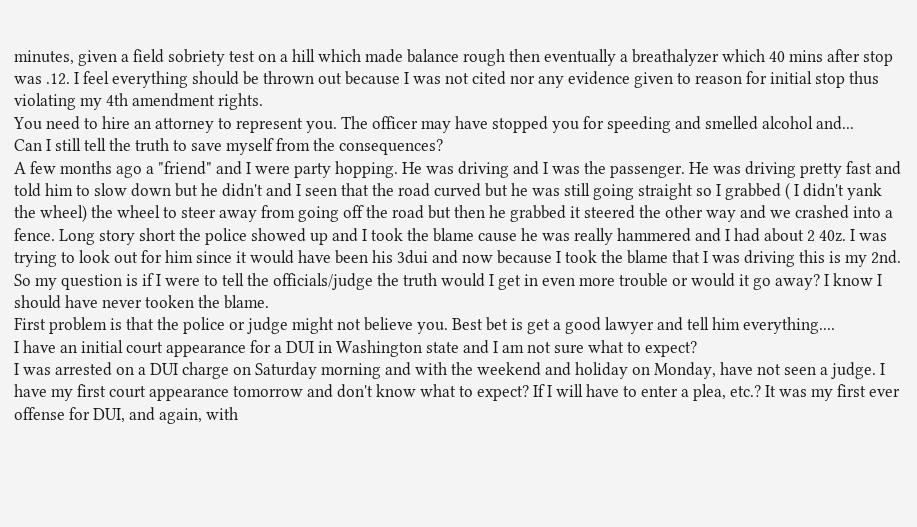minutes, given a field sobriety test on a hill which made balance rough then eventually a breathalyzer which 40 mins after stop was .12. I feel everything should be thrown out because I was not cited nor any evidence given to reason for initial stop thus violating my 4th amendment rights.
You need to hire an attorney to represent you. The officer may have stopped you for speeding and smelled alcohol and...
Can I still tell the truth to save myself from the consequences?
A few months ago a "friend" and I were party hopping. He was driving and I was the passenger. He was driving pretty fast and told him to slow down but he didn't and I seen that the road curved but he was still going straight so I grabbed ( I didn't yank the wheel) the wheel to steer away from going off the road but then he grabbed it steered the other way and we crashed into a fence. Long story short the police showed up and I took the blame cause he was really hammered and I had about 2 40z. I was trying to look out for him since it would have been his 3dui and now because I took the blame that I was driving this is my 2nd. So my question is if I were to tell the officials/judge the truth would I get in even more trouble or would it go away? I know I should have never tooken the blame.
First problem is that the police or judge might not believe you. Best bet is get a good lawyer and tell him everything....
I have an initial court appearance for a DUI in Washington state and I am not sure what to expect?
I was arrested on a DUI charge on Saturday morning and with the weekend and holiday on Monday, have not seen a judge. I have my first court appearance tomorrow and don't know what to expect? If I will have to enter a plea, etc.? It was my first ever offense for DUI, and again, with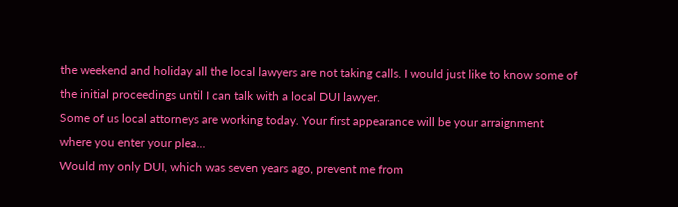the weekend and holiday all the local lawyers are not taking calls. I would just like to know some of the initial proceedings until I can talk with a local DUI lawyer.
Some of us local attorneys are working today. Your first appearance will be your arraignment where you enter your plea...
Would my only DUI, which was seven years ago, prevent me from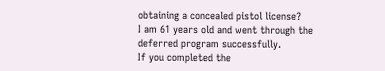obtaining a concealed pistol license?
I am 61 years old and went through the deferred program successfully.
If you completed the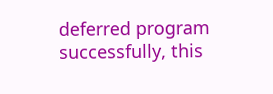deferred program successfully, this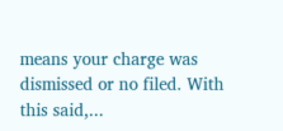means your charge was dismissed or no filed. With this said,...